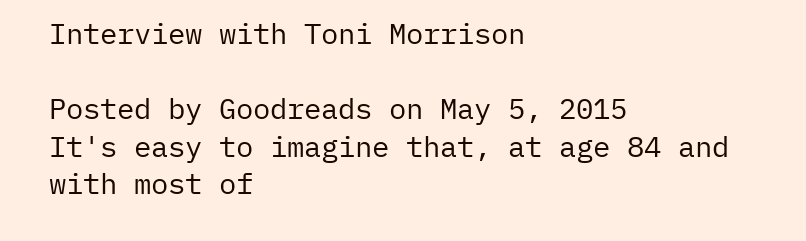Interview with Toni Morrison

Posted by Goodreads on May 5, 2015
It's easy to imagine that, at age 84 and with most of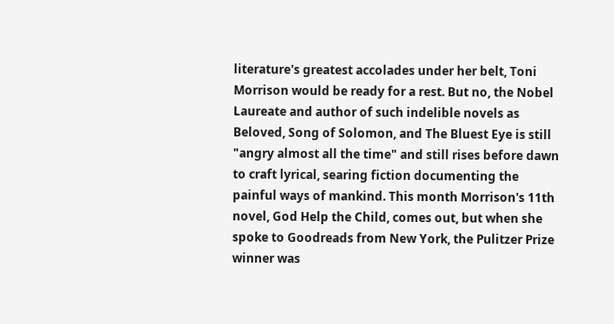literature's greatest accolades under her belt, Toni Morrison would be ready for a rest. But no, the Nobel Laureate and author of such indelible novels as Beloved, Song of Solomon, and The Bluest Eye is still "angry almost all the time" and still rises before dawn to craft lyrical, searing fiction documenting the painful ways of mankind. This month Morrison's 11th novel, God Help the Child, comes out, but when she spoke to Goodreads from New York, the Pulitzer Prize winner was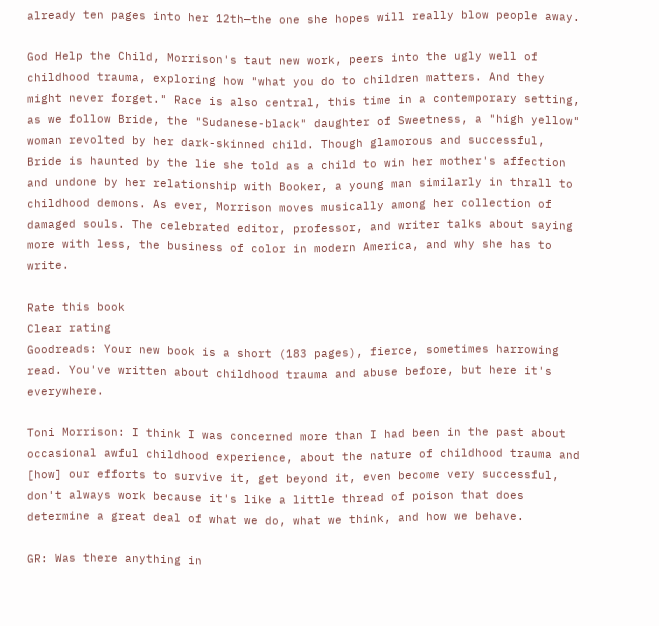already ten pages into her 12th—the one she hopes will really blow people away.

God Help the Child, Morrison's taut new work, peers into the ugly well of childhood trauma, exploring how "what you do to children matters. And they might never forget." Race is also central, this time in a contemporary setting, as we follow Bride, the "Sudanese-black" daughter of Sweetness, a "high yellow" woman revolted by her dark-skinned child. Though glamorous and successful, Bride is haunted by the lie she told as a child to win her mother's affection and undone by her relationship with Booker, a young man similarly in thrall to childhood demons. As ever, Morrison moves musically among her collection of damaged souls. The celebrated editor, professor, and writer talks about saying more with less, the business of color in modern America, and why she has to write.

Rate this book
Clear rating
Goodreads: Your new book is a short (183 pages), fierce, sometimes harrowing read. You've written about childhood trauma and abuse before, but here it's everywhere.

Toni Morrison: I think I was concerned more than I had been in the past about occasional awful childhood experience, about the nature of childhood trauma and [how] our efforts to survive it, get beyond it, even become very successful, don't always work because it's like a little thread of poison that does determine a great deal of what we do, what we think, and how we behave.

GR: Was there anything in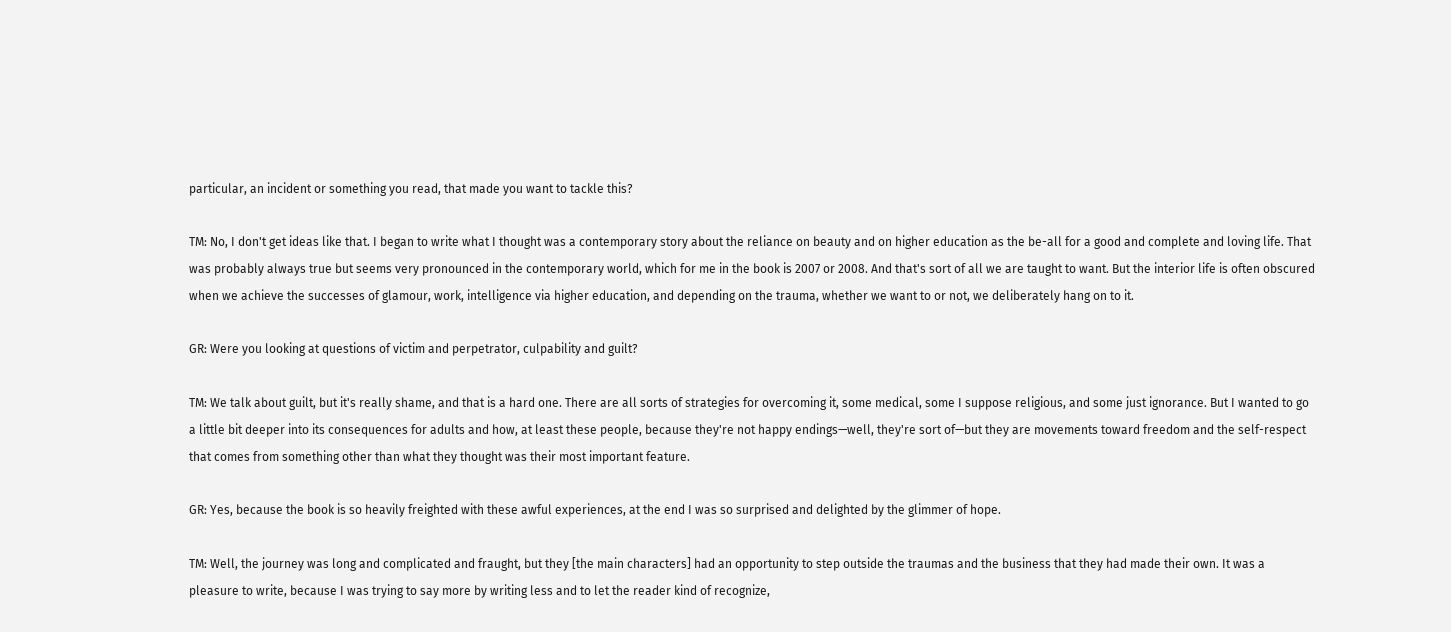particular, an incident or something you read, that made you want to tackle this?

TM: No, I don't get ideas like that. I began to write what I thought was a contemporary story about the reliance on beauty and on higher education as the be-all for a good and complete and loving life. That was probably always true but seems very pronounced in the contemporary world, which for me in the book is 2007 or 2008. And that's sort of all we are taught to want. But the interior life is often obscured when we achieve the successes of glamour, work, intelligence via higher education, and depending on the trauma, whether we want to or not, we deliberately hang on to it.

GR: Were you looking at questions of victim and perpetrator, culpability and guilt?

TM: We talk about guilt, but it's really shame, and that is a hard one. There are all sorts of strategies for overcoming it, some medical, some I suppose religious, and some just ignorance. But I wanted to go a little bit deeper into its consequences for adults and how, at least these people, because they're not happy endings—well, they're sort of—but they are movements toward freedom and the self-respect that comes from something other than what they thought was their most important feature.

GR: Yes, because the book is so heavily freighted with these awful experiences, at the end I was so surprised and delighted by the glimmer of hope.

TM: Well, the journey was long and complicated and fraught, but they [the main characters] had an opportunity to step outside the traumas and the business that they had made their own. It was a pleasure to write, because I was trying to say more by writing less and to let the reader kind of recognize,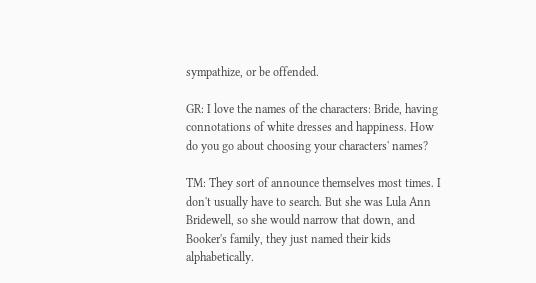sympathize, or be offended.

GR: I love the names of the characters: Bride, having connotations of white dresses and happiness. How do you go about choosing your characters' names?

TM: They sort of announce themselves most times. I don't usually have to search. But she was Lula Ann Bridewell, so she would narrow that down, and Booker's family, they just named their kids alphabetically.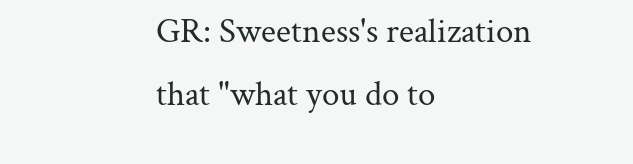GR: Sweetness's realization that "what you do to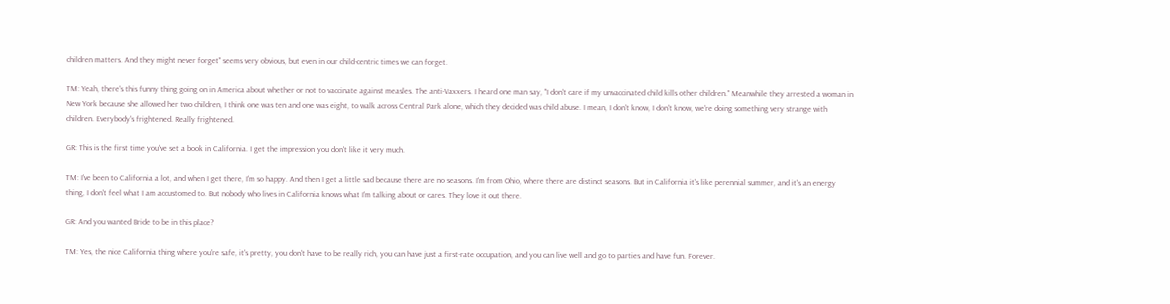children matters. And they might never forget" seems very obvious, but even in our child-centric times we can forget.

TM: Yeah, there's this funny thing going on in America about whether or not to vaccinate against measles. The anti-Vaxxers. I heard one man say, "I don't care if my unvaccinated child kills other children." Meanwhile they arrested a woman in New York because she allowed her two children, I think one was ten and one was eight, to walk across Central Park alone, which they decided was child abuse. I mean, I don't know, I don't know, we're doing something very strange with children. Everybody's frightened. Really frightened.

GR: This is the first time you've set a book in California. I get the impression you don't like it very much.

TM: I've been to California a lot, and when I get there, I'm so happy. And then I get a little sad because there are no seasons. I'm from Ohio, where there are distinct seasons. But in California it's like perennial summer, and it's an energy thing, I don't feel what I am accustomed to. But nobody who lives in California knows what I'm talking about or cares. They love it out there.

GR: And you wanted Bride to be in this place?

TM: Yes, the nice California thing where you're safe, it's pretty, you don't have to be really rich, you can have just a first-rate occupation, and you can live well and go to parties and have fun. Forever.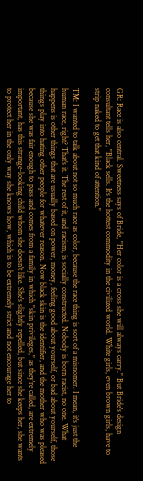GR: Race is also central. Sweetness says of Bride, "Her color is a cross she will always carry." But Bride's design consultant tells her, "Black sells. It's the hottest commodity in the civilized world. White girls, even brown girls, have to strip naked to get that kind of attention."

TM: I wanted to talk about not so much race as color, because the race thing is sort of a misnomer. I mean, it's just the human race, right? That's it. The rest of it, and racism, is socially constructed. Nobody is born racist, no one. What happens is other things that are usually based on power, money, feeling good about yourself, or bad about yourself, those things play into hating other people for whatever reason. Now black skin is the identifier, and the mother who was pleased because she was fair enough to pass and comes from a family in which "skin privileges," as they're called, are extremely important, has this strange-looking child whom she doesn't like. She's slightly repelled, but since she keeps her, she wants to protect her in the only way she knows how, which is to be extremely strict and not encourage her to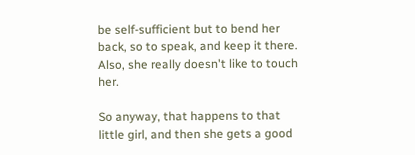be self-sufficient but to bend her back, so to speak, and keep it there. Also, she really doesn't like to touch her.

So anyway, that happens to that little girl, and then she gets a good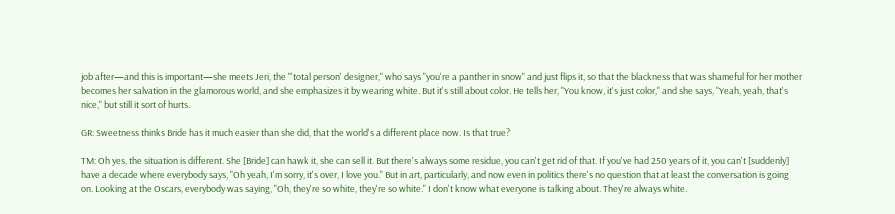job after—and this is important—she meets Jeri, the "'total person' designer," who says "you're a panther in snow" and just flips it, so that the blackness that was shameful for her mother becomes her salvation in the glamorous world, and she emphasizes it by wearing white. But it's still about color. He tells her, "You know, it's just color," and she says, "Yeah, yeah, that's nice," but still it sort of hurts.

GR: Sweetness thinks Bride has it much easier than she did, that the world's a different place now. Is that true?

TM: Oh yes, the situation is different. She [Bride] can hawk it, she can sell it. But there's always some residue, you can't get rid of that. If you've had 250 years of it, you can't [suddenly] have a decade where everybody says, "Oh yeah, I'm sorry, it's over, I love you." But in art, particularly, and now even in politics there's no question that at least the conversation is going on. Looking at the Oscars, everybody was saying, "Oh, they're so white, they're so white." I don't know what everyone is talking about. They're always white.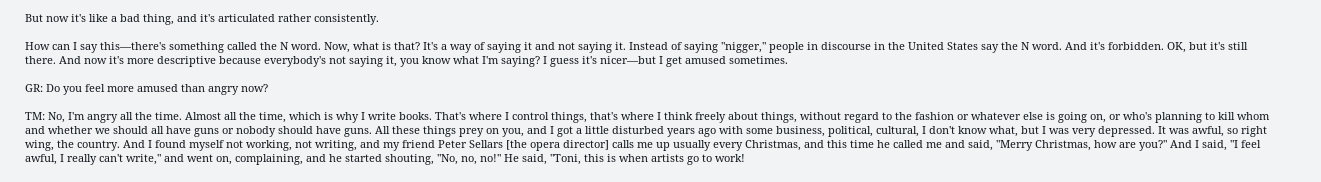But now it's like a bad thing, and it's articulated rather consistently.

How can I say this—there's something called the N word. Now, what is that? It's a way of saying it and not saying it. Instead of saying "nigger," people in discourse in the United States say the N word. And it's forbidden. OK, but it's still there. And now it's more descriptive because everybody's not saying it, you know what I'm saying? I guess it's nicer—but I get amused sometimes.

GR: Do you feel more amused than angry now?

TM: No, I'm angry all the time. Almost all the time, which is why I write books. That's where I control things, that's where I think freely about things, without regard to the fashion or whatever else is going on, or who's planning to kill whom and whether we should all have guns or nobody should have guns. All these things prey on you, and I got a little disturbed years ago with some business, political, cultural, I don't know what, but I was very depressed. It was awful, so right wing, the country. And I found myself not working, not writing, and my friend Peter Sellars [the opera director] calls me up usually every Christmas, and this time he called me and said, "Merry Christmas, how are you?" And I said, "I feel awful, I really can't write," and went on, complaining, and he started shouting, "No, no, no!" He said, "Toni, this is when artists go to work!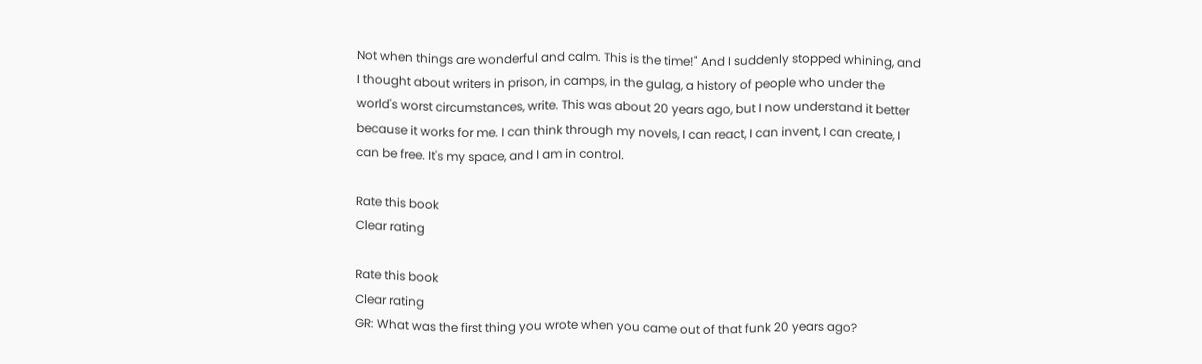Not when things are wonderful and calm. This is the time!" And I suddenly stopped whining, and I thought about writers in prison, in camps, in the gulag, a history of people who under the world's worst circumstances, write. This was about 20 years ago, but I now understand it better because it works for me. I can think through my novels, I can react, I can invent, I can create, I can be free. It's my space, and I am in control.

Rate this book
Clear rating

Rate this book
Clear rating
GR: What was the first thing you wrote when you came out of that funk 20 years ago?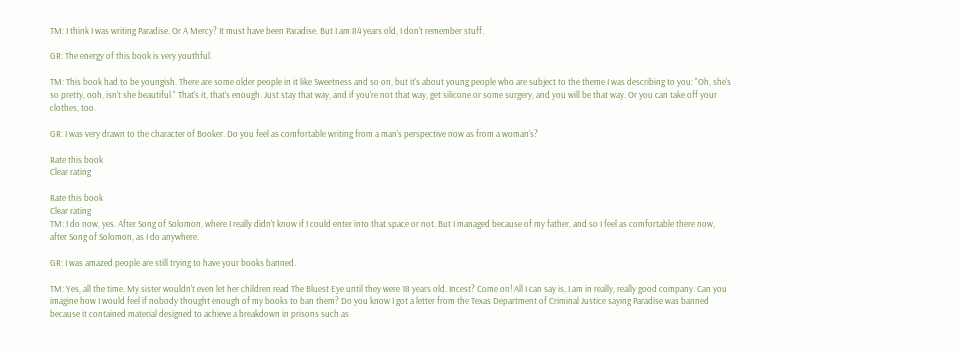TM: I think I was writing Paradise. Or A Mercy? It must have been Paradise. But I am 84 years old, I don't remember stuff.

GR: The energy of this book is very youthful.

TM: This book had to be youngish. There are some older people in it like Sweetness and so on, but it's about young people who are subject to the theme I was describing to you: "Oh, she's so pretty, ooh, isn't she beautiful." That's it, that's enough. Just stay that way, and if you're not that way, get silicone or some surgery, and you will be that way. Or you can take off your clothes, too.

GR: I was very drawn to the character of Booker. Do you feel as comfortable writing from a man's perspective now as from a woman's?

Rate this book
Clear rating

Rate this book
Clear rating
TM: I do now, yes. After Song of Solomon, where I really didn't know if I could enter into that space or not. But I managed because of my father, and so I feel as comfortable there now, after Song of Solomon, as I do anywhere.

GR: I was amazed people are still trying to have your books banned.

TM: Yes, all the time. My sister wouldn't even let her children read The Bluest Eye until they were 18 years old. Incest? Come on! All I can say is, I am in really, really good company. Can you imagine how I would feel if nobody thought enough of my books to ban them? Do you know I got a letter from the Texas Department of Criminal Justice saying Paradise was banned because it contained material designed to achieve a breakdown in prisons such as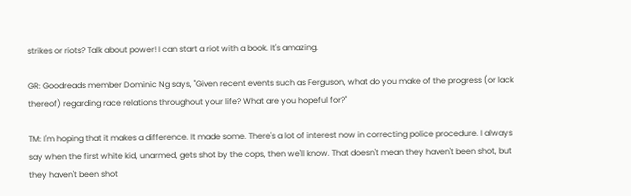strikes or riots? Talk about power! I can start a riot with a book. It's amazing.

GR: Goodreads member Dominic Ng says, "Given recent events such as Ferguson, what do you make of the progress (or lack thereof) regarding race relations throughout your life? What are you hopeful for?"

TM: I'm hoping that it makes a difference. It made some. There's a lot of interest now in correcting police procedure. I always say when the first white kid, unarmed, gets shot by the cops, then we'll know. That doesn't mean they haven't been shot, but they haven't been shot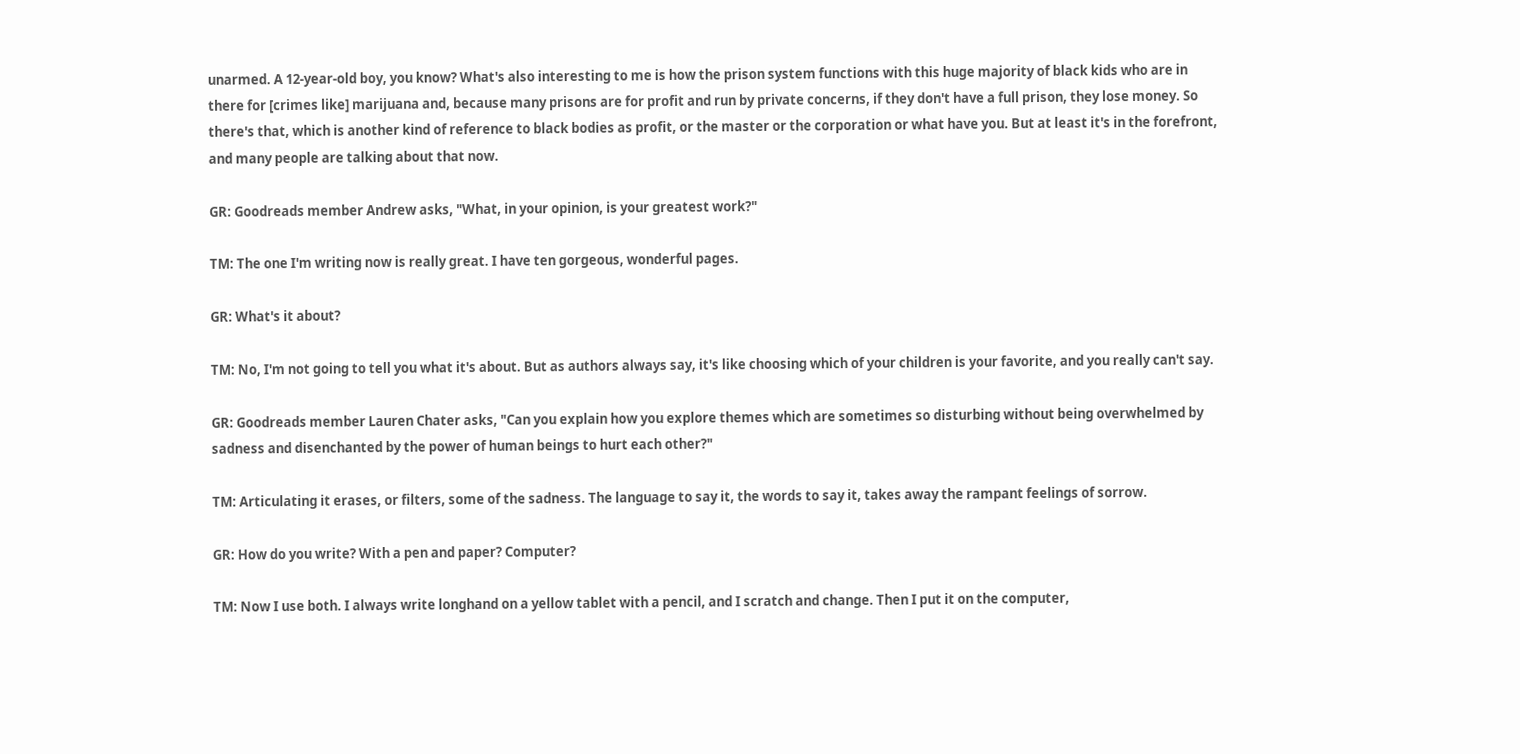unarmed. A 12-year-old boy, you know? What's also interesting to me is how the prison system functions with this huge majority of black kids who are in there for [crimes like] marijuana and, because many prisons are for profit and run by private concerns, if they don't have a full prison, they lose money. So there's that, which is another kind of reference to black bodies as profit, or the master or the corporation or what have you. But at least it's in the forefront, and many people are talking about that now.

GR: Goodreads member Andrew asks, "What, in your opinion, is your greatest work?"

TM: The one I'm writing now is really great. I have ten gorgeous, wonderful pages.

GR: What's it about?

TM: No, I'm not going to tell you what it's about. But as authors always say, it's like choosing which of your children is your favorite, and you really can't say.

GR: Goodreads member Lauren Chater asks, "Can you explain how you explore themes which are sometimes so disturbing without being overwhelmed by sadness and disenchanted by the power of human beings to hurt each other?"

TM: Articulating it erases, or filters, some of the sadness. The language to say it, the words to say it, takes away the rampant feelings of sorrow.

GR: How do you write? With a pen and paper? Computer?

TM: Now I use both. I always write longhand on a yellow tablet with a pencil, and I scratch and change. Then I put it on the computer,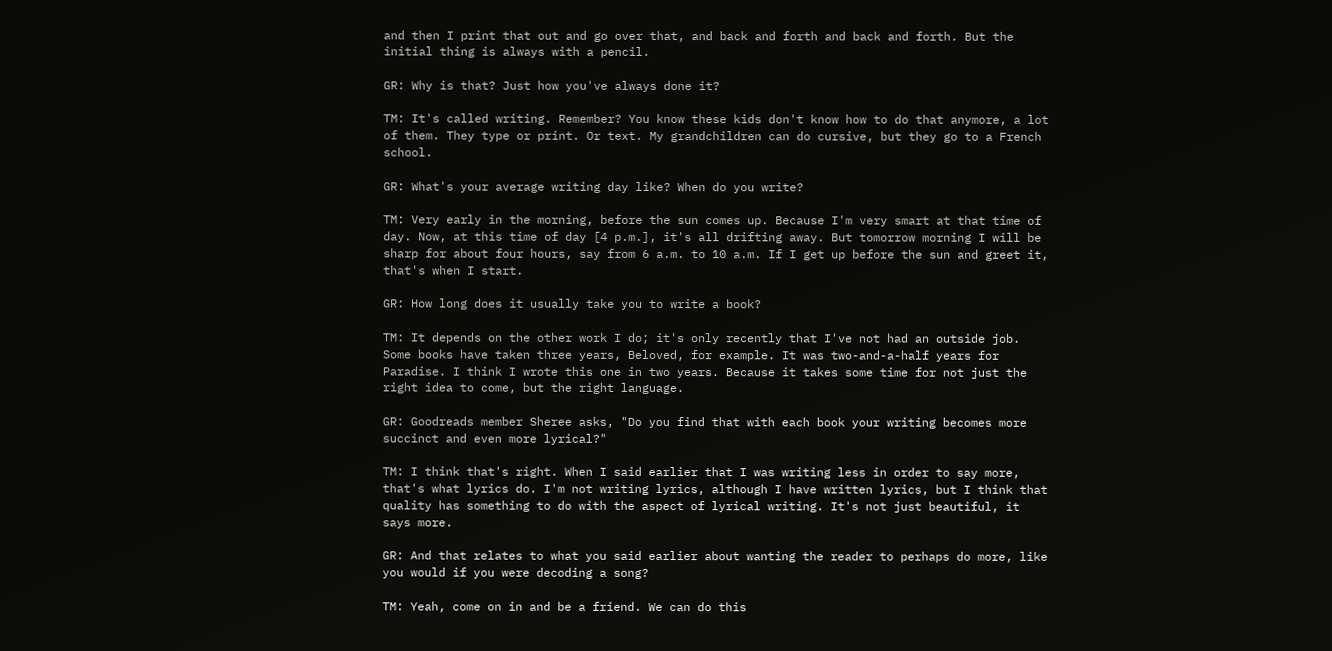and then I print that out and go over that, and back and forth and back and forth. But the initial thing is always with a pencil.

GR: Why is that? Just how you've always done it?

TM: It's called writing. Remember? You know these kids don't know how to do that anymore, a lot of them. They type or print. Or text. My grandchildren can do cursive, but they go to a French school.

GR: What's your average writing day like? When do you write?

TM: Very early in the morning, before the sun comes up. Because I'm very smart at that time of day. Now, at this time of day [4 p.m.], it's all drifting away. But tomorrow morning I will be sharp for about four hours, say from 6 a.m. to 10 a.m. If I get up before the sun and greet it, that's when I start.

GR: How long does it usually take you to write a book?

TM: It depends on the other work I do; it's only recently that I've not had an outside job. Some books have taken three years, Beloved, for example. It was two-and-a-half years for Paradise. I think I wrote this one in two years. Because it takes some time for not just the right idea to come, but the right language.

GR: Goodreads member Sheree asks, "Do you find that with each book your writing becomes more succinct and even more lyrical?"

TM: I think that's right. When I said earlier that I was writing less in order to say more, that's what lyrics do. I'm not writing lyrics, although I have written lyrics, but I think that quality has something to do with the aspect of lyrical writing. It's not just beautiful, it says more.

GR: And that relates to what you said earlier about wanting the reader to perhaps do more, like you would if you were decoding a song?

TM: Yeah, come on in and be a friend. We can do this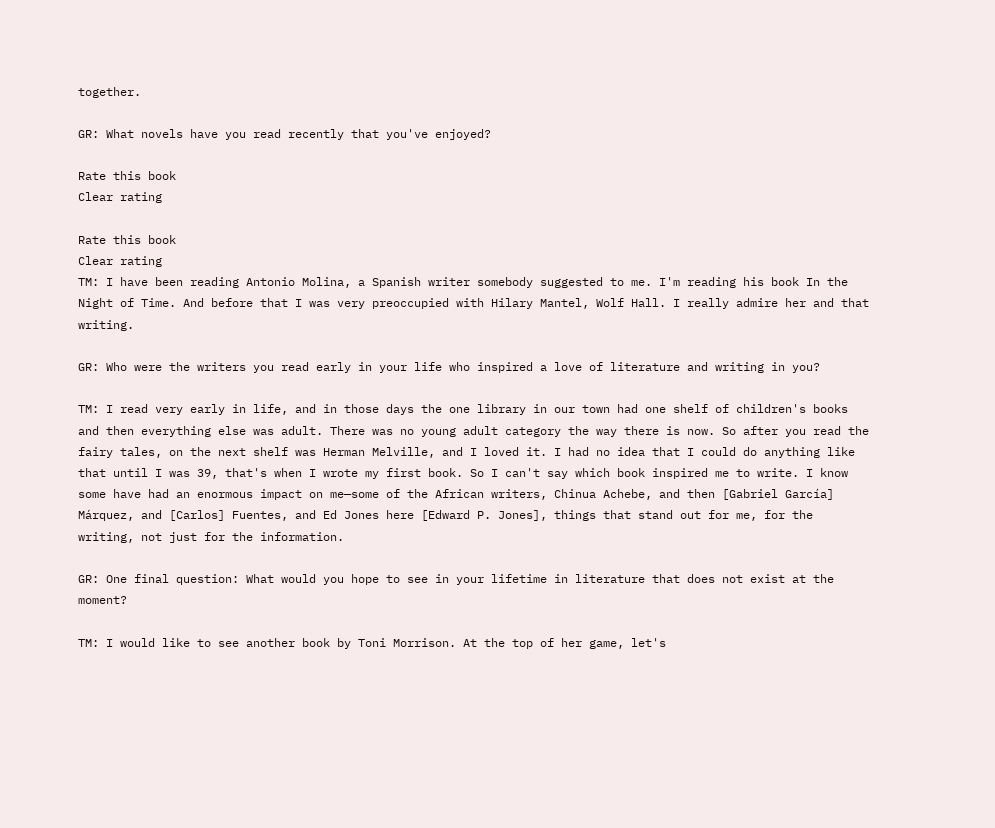together.

GR: What novels have you read recently that you've enjoyed?

Rate this book
Clear rating

Rate this book
Clear rating
TM: I have been reading Antonio Molina, a Spanish writer somebody suggested to me. I'm reading his book In the Night of Time. And before that I was very preoccupied with Hilary Mantel, Wolf Hall. I really admire her and that writing.

GR: Who were the writers you read early in your life who inspired a love of literature and writing in you?

TM: I read very early in life, and in those days the one library in our town had one shelf of children's books and then everything else was adult. There was no young adult category the way there is now. So after you read the fairy tales, on the next shelf was Herman Melville, and I loved it. I had no idea that I could do anything like that until I was 39, that's when I wrote my first book. So I can't say which book inspired me to write. I know some have had an enormous impact on me—some of the African writers, Chinua Achebe, and then [Gabriel García] Márquez, and [Carlos] Fuentes, and Ed Jones here [Edward P. Jones], things that stand out for me, for the writing, not just for the information.

GR: One final question: What would you hope to see in your lifetime in literature that does not exist at the moment?

TM: I would like to see another book by Toni Morrison. At the top of her game, let's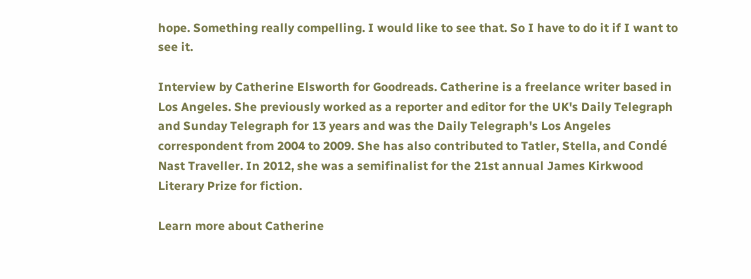hope. Something really compelling. I would like to see that. So I have to do it if I want to see it.

Interview by Catherine Elsworth for Goodreads. Catherine is a freelance writer based in Los Angeles. She previously worked as a reporter and editor for the UK's Daily Telegraph and Sunday Telegraph for 13 years and was the Daily Telegraph's Los Angeles correspondent from 2004 to 2009. She has also contributed to Tatler, Stella, and Condé Nast Traveller. In 2012, she was a semifinalist for the 21st annual James Kirkwood Literary Prize for fiction.

Learn more about Catherine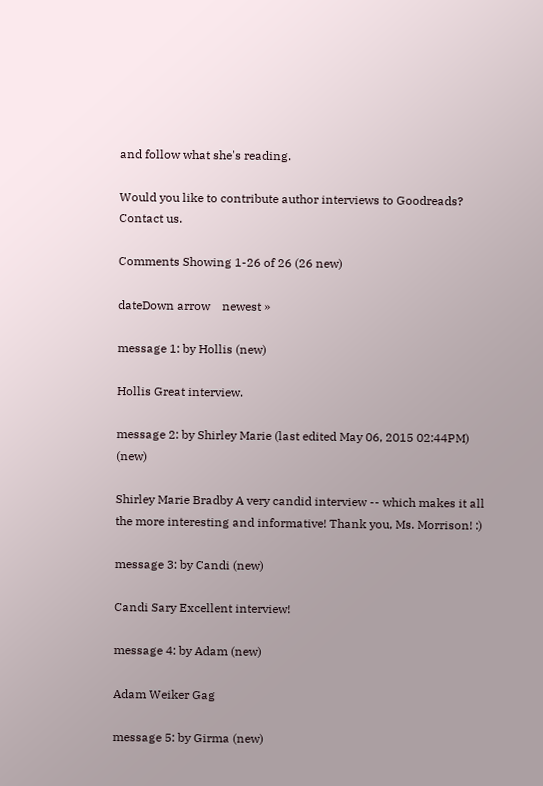and follow what she's reading.

Would you like to contribute author interviews to Goodreads? Contact us.

Comments Showing 1-26 of 26 (26 new)

dateDown arrow    newest »

message 1: by Hollis (new)

Hollis Great interview.

message 2: by Shirley Marie (last edited May 06, 2015 02:44PM) (new)

Shirley Marie Bradby A very candid interview -- which makes it all the more interesting and informative! Thank you, Ms. Morrison! :)

message 3: by Candi (new)

Candi Sary Excellent interview!

message 4: by Adam (new)

Adam Weiker Gag

message 5: by Girma (new)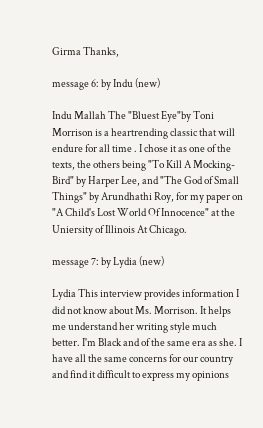Girma Thanks,

message 6: by Indu (new)

Indu Mallah The "Bluest Eye"by Toni Morrison is a heartrending classic that will endure for all time . I chose it as one of the texts, the others being "To Kill A Mocking- Bird" by Harper Lee, and "The God of Small Things" by Arundhathi Roy, for my paper on "A Child's Lost World Of Innocence" at the Uniersity of Illinois At Chicago.

message 7: by Lydia (new)

Lydia This interview provides information I did not know about Ms. Morrison. It helps me understand her writing style much better. I'm Black and of the same era as she. I have all the same concerns for our country and find it difficult to express my opinions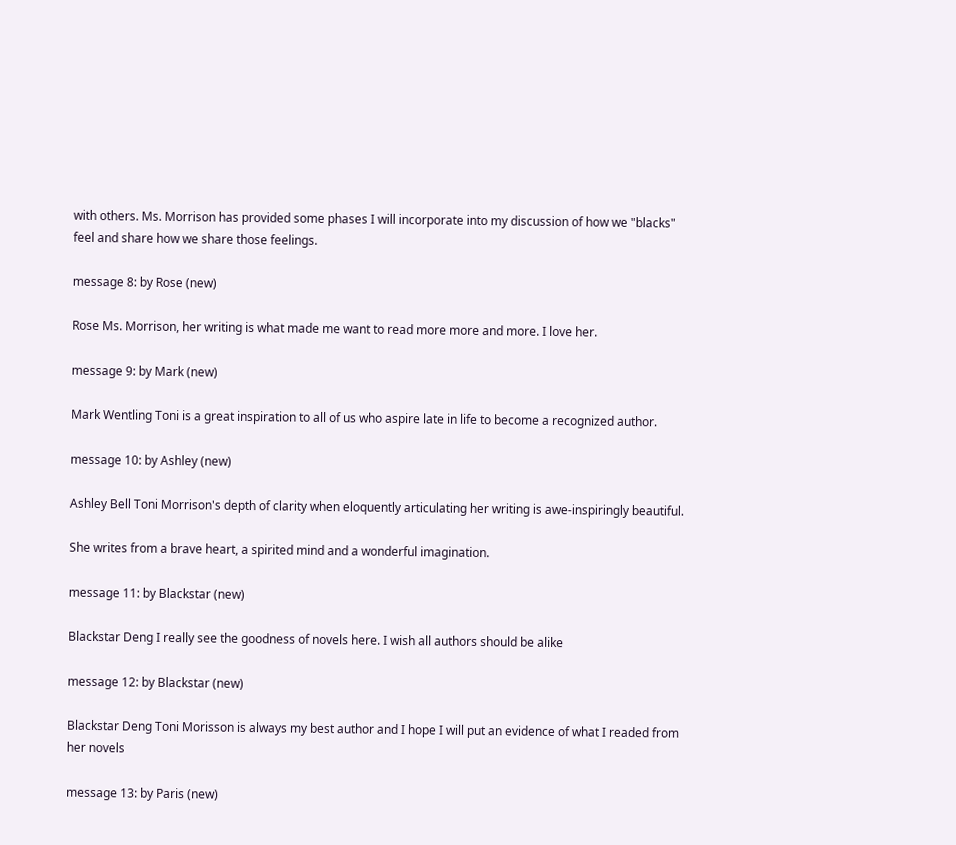with others. Ms. Morrison has provided some phases I will incorporate into my discussion of how we "blacks" feel and share how we share those feelings.

message 8: by Rose (new)

Rose Ms. Morrison, her writing is what made me want to read more more and more. I love her.

message 9: by Mark (new)

Mark Wentling Toni is a great inspiration to all of us who aspire late in life to become a recognized author.

message 10: by Ashley (new)

Ashley Bell Toni Morrison's depth of clarity when eloquently articulating her writing is awe-inspiringly beautiful.

She writes from a brave heart, a spirited mind and a wonderful imagination.

message 11: by Blackstar (new)

Blackstar Deng I really see the goodness of novels here. I wish all authors should be alike

message 12: by Blackstar (new)

Blackstar Deng Toni Morisson is always my best author and I hope I will put an evidence of what I readed from her novels

message 13: by Paris (new)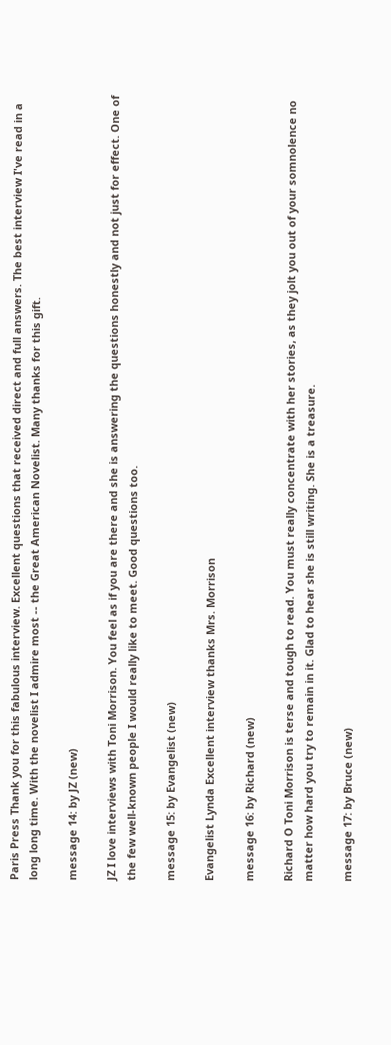Paris Press Thank you for this fabulous interview. Excellent questions that received direct and full answers. The best interview I've read in a long long time. With the novelist I admire most -- the Great American Novelist. Many thanks for this gift.

message 14: by JZ (new)

JZ I love interviews with Toni Morrison. You feel as if you are there and she is answering the questions honestly and not just for effect. One of the few well-known people I would really like to meet. Good questions too.

message 15: by Evangelist (new)

Evangelist Lynda Excellent interview thanks Mrs. Morrison

message 16: by Richard (new)

Richard O Toni Morrison is terse and tough to read. You must really concentrate with her stories, as they jolt you out of your somnolence no matter how hard you try to remain in it. Glad to hear she is still writing. She is a treasure.

message 17: by Bruce (new)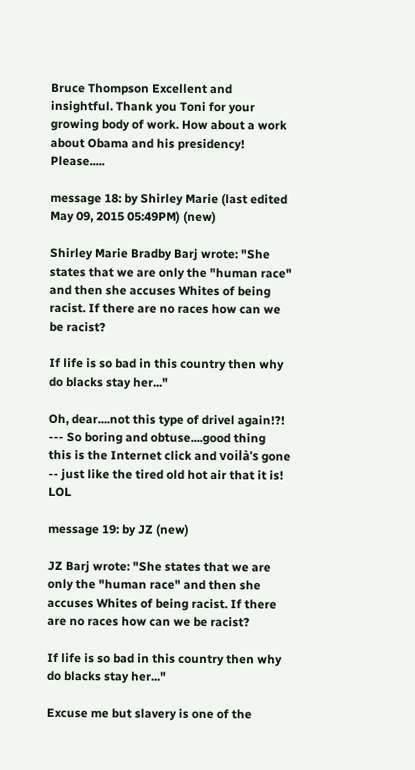Bruce Thompson Excellent and insightful. Thank you Toni for your growing body of work. How about a work about Obama and his presidency! Please.....

message 18: by Shirley Marie (last edited May 09, 2015 05:49PM) (new)

Shirley Marie Bradby Barj wrote: "She states that we are only the "human race" and then she accuses Whites of being racist. If there are no races how can we be racist?

If life is so bad in this country then why do blacks stay her..."

Oh, dear....not this type of drivel again!?! --- So boring and obtuse....good thing this is the Internet click and voilà's gone -- just like the tired old hot air that it is! LOL

message 19: by JZ (new)

JZ Barj wrote: "She states that we are only the "human race" and then she accuses Whites of being racist. If there are no races how can we be racist?

If life is so bad in this country then why do blacks stay her..."

Excuse me but slavery is one of the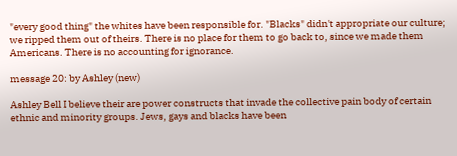"every good thing" the whites have been responsible for. "Blacks" didn't appropriate our culture; we ripped them out of theirs. There is no place for them to go back to, since we made them Americans. There is no accounting for ignorance.

message 20: by Ashley (new)

Ashley Bell I believe their are power constructs that invade the collective pain body of certain ethnic and minority groups. Jews, gays and blacks have been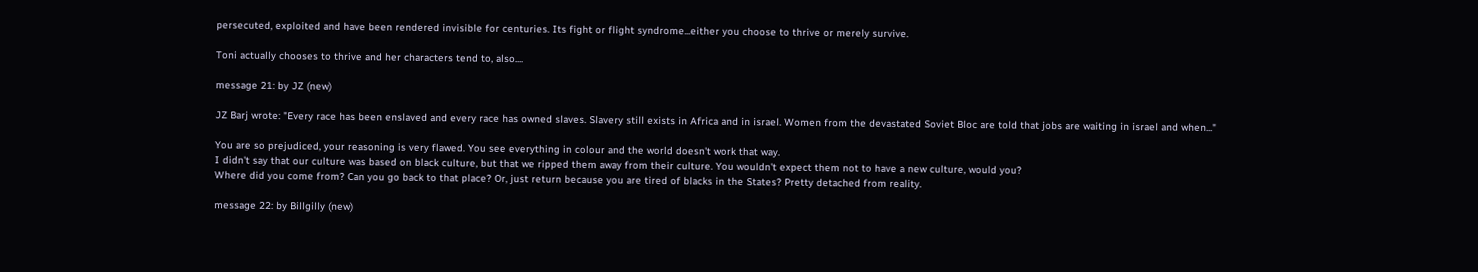persecuted, exploited and have been rendered invisible for centuries. Its fight or flight syndrome...either you choose to thrive or merely survive.

Toni actually chooses to thrive and her characters tend to, also....

message 21: by JZ (new)

JZ Barj wrote: "Every race has been enslaved and every race has owned slaves. Slavery still exists in Africa and in israel. Women from the devastated Soviet Bloc are told that jobs are waiting in israel and when..."

You are so prejudiced, your reasoning is very flawed. You see everything in colour and the world doesn't work that way.
I didn't say that our culture was based on black culture, but that we ripped them away from their culture. You wouldn't expect them not to have a new culture, would you?
Where did you come from? Can you go back to that place? Or, just return because you are tired of blacks in the States? Pretty detached from reality.

message 22: by Billgilly (new)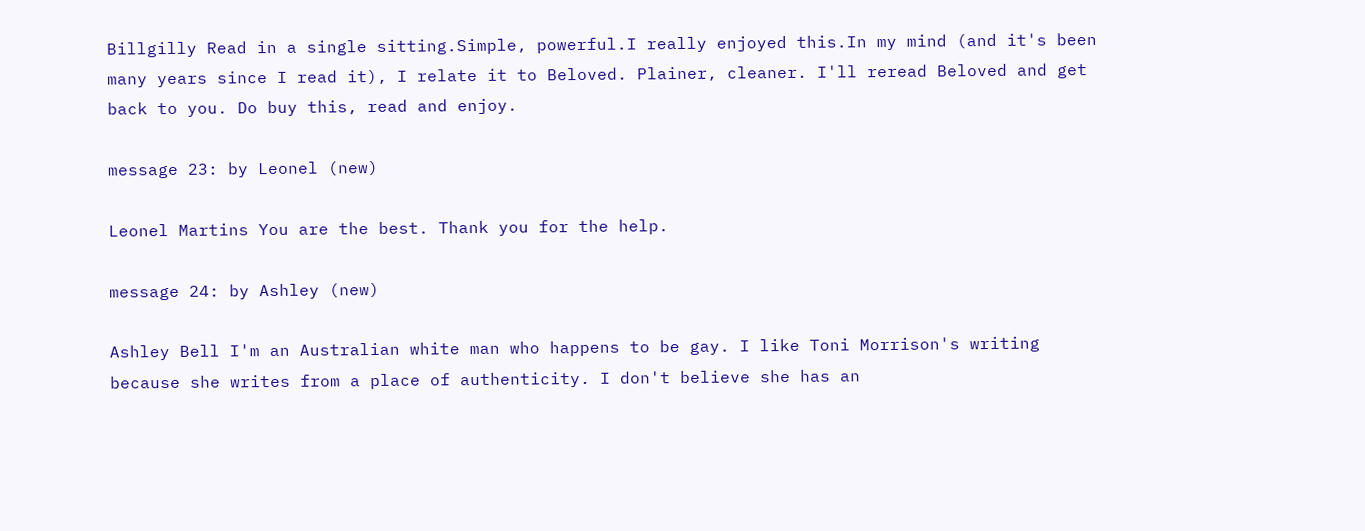Billgilly Read in a single sitting.Simple, powerful.I really enjoyed this.In my mind (and it's been many years since I read it), I relate it to Beloved. Plainer, cleaner. I'll reread Beloved and get back to you. Do buy this, read and enjoy.

message 23: by Leonel (new)

Leonel Martins You are the best. Thank you for the help.

message 24: by Ashley (new)

Ashley Bell I'm an Australian white man who happens to be gay. I like Toni Morrison's writing because she writes from a place of authenticity. I don't believe she has an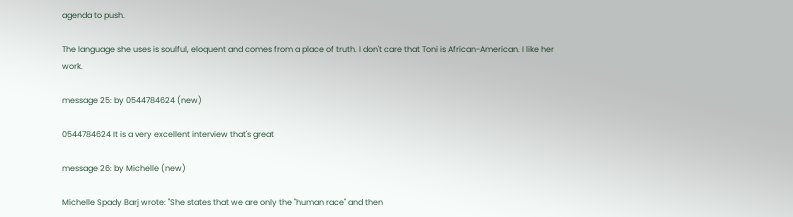agenda to push.

The language she uses is soulful, eloquent and comes from a place of truth. I don't care that Toni is African-American. I like her work.

message 25: by 0544784624 (new)

0544784624 It is a very excellent interview that's great

message 26: by Michelle (new)

Michelle Spady Barj wrote: "She states that we are only the "human race" and then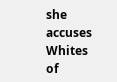she accuses Whites of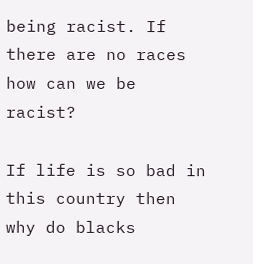being racist. If there are no races how can we be racist?

If life is so bad in this country then why do blacks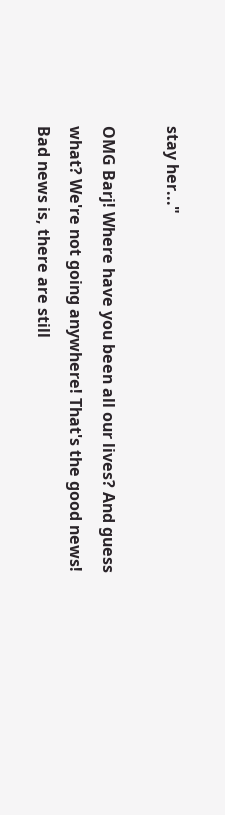stay her..."

OMG Barj! Where have you been all our lives? And guess what? We're not going anywhere! That's the good news! Bad news is, there are still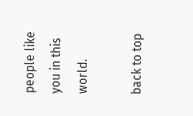people like you in this world.

back to top